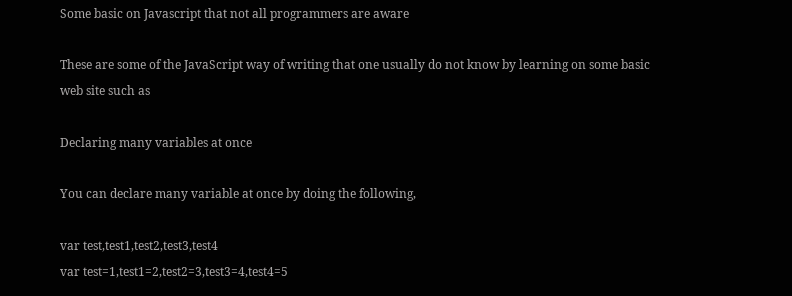Some basic on Javascript that not all programmers are aware

These are some of the JavaScript way of writing that one usually do not know by learning on some basic web site such as

Declaring many variables at once

You can declare many variable at once by doing the following,

var test,test1,test2,test3,test4
var test=1,test1=2,test2=3,test3=4,test4=5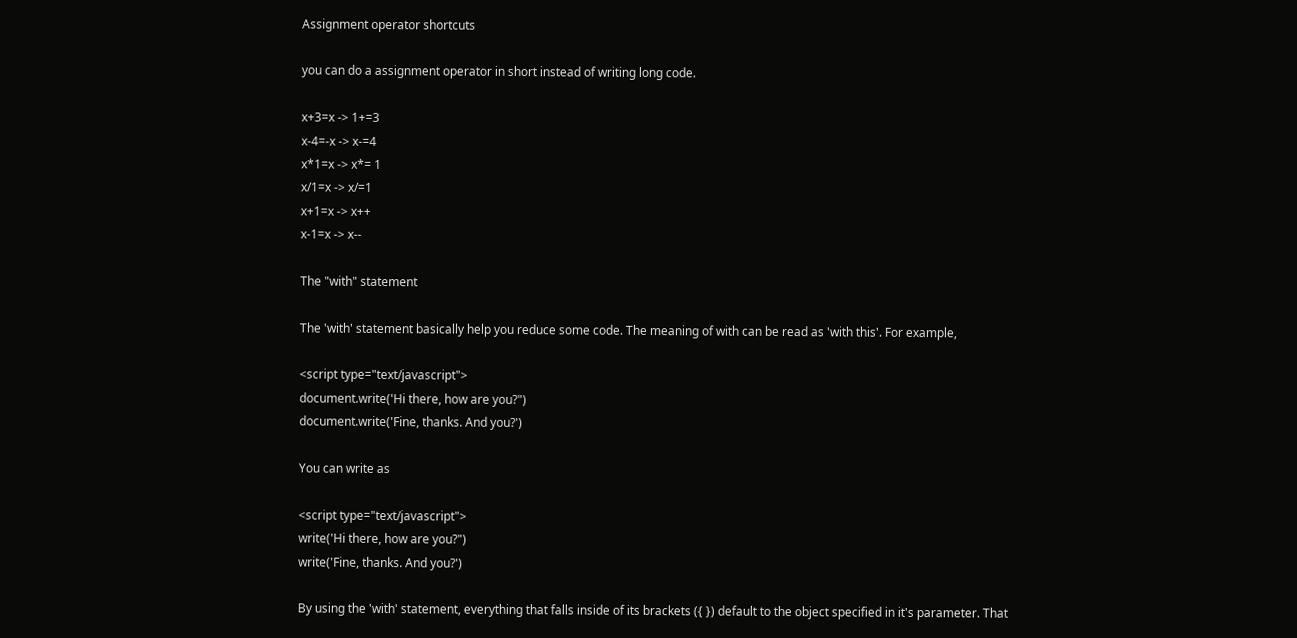Assignment operator shortcuts

you can do a assignment operator in short instead of writing long code.

x+3=x -> 1+=3
x-4=-x -> x-=4
x*1=x -> x*= 1
x/1=x -> x/=1
x+1=x -> x++
x-1=x -> x--

The "with" statement

The 'with' statement basically help you reduce some code. The meaning of with can be read as 'with this'. For example,

<script type="text/javascript">
document.write('Hi there, how are you?")
document.write('Fine, thanks. And you?')

You can write as

<script type="text/javascript">
write('Hi there, how are you?")
write('Fine, thanks. And you?')

By using the 'with' statement, everything that falls inside of its brackets ({ }) default to the object specified in it's parameter. That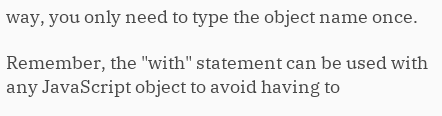way, you only need to type the object name once.

Remember, the "with" statement can be used with any JavaScript object to avoid having to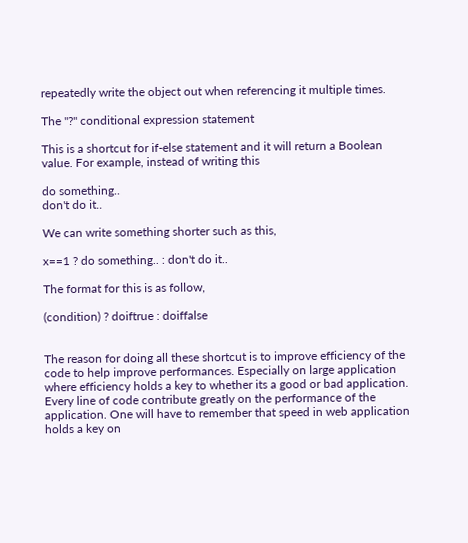repeatedly write the object out when referencing it multiple times.

The "?" conditional expression statement

This is a shortcut for if-else statement and it will return a Boolean value. For example, instead of writing this

do something..
don't do it..

We can write something shorter such as this,

x==1 ? do something.. : don't do it..

The format for this is as follow,

(condition) ? doiftrue : doiffalse


The reason for doing all these shortcut is to improve efficiency of the code to help improve performances. Especially on large application where efficiency holds a key to whether its a good or bad application. Every line of code contribute greatly on the performance of the application. One will have to remember that speed in web application holds a key on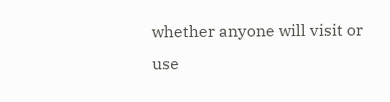whether anyone will visit or use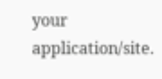your application/site.